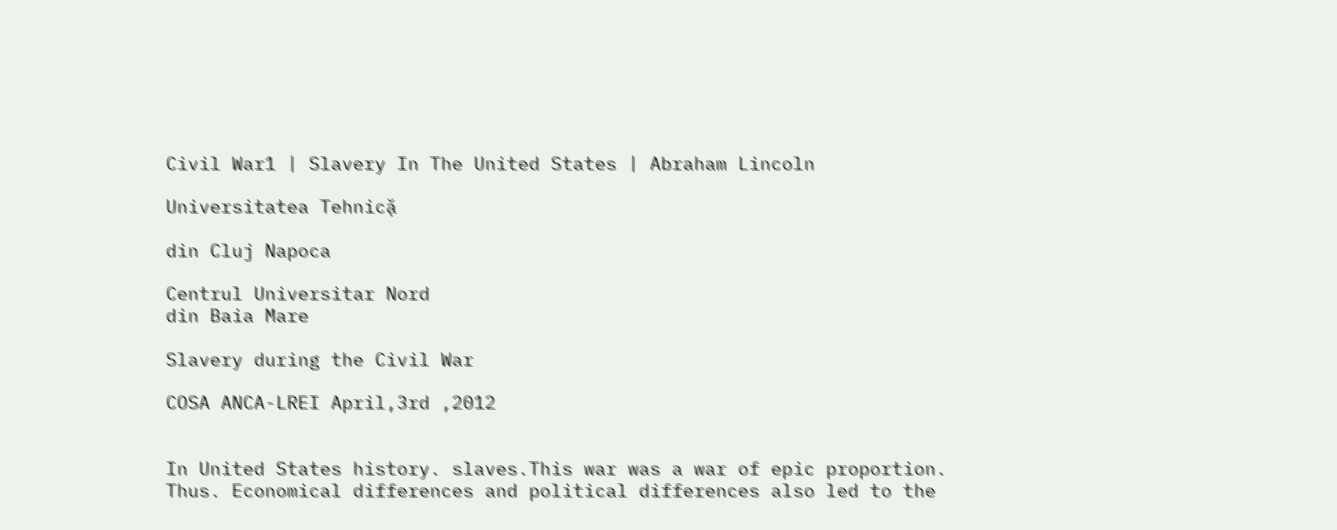Civil War1 | Slavery In The United States | Abraham Lincoln

Universitatea Tehnicặ

din Cluj Napoca

Centrul Universitar Nord
din Baia Mare

Slavery during the Civil War

COSA ANCA-LREI April,3rd ,2012


In United States history. slaves.This war was a war of epic proportion. Thus. Economical differences and political differences also led to the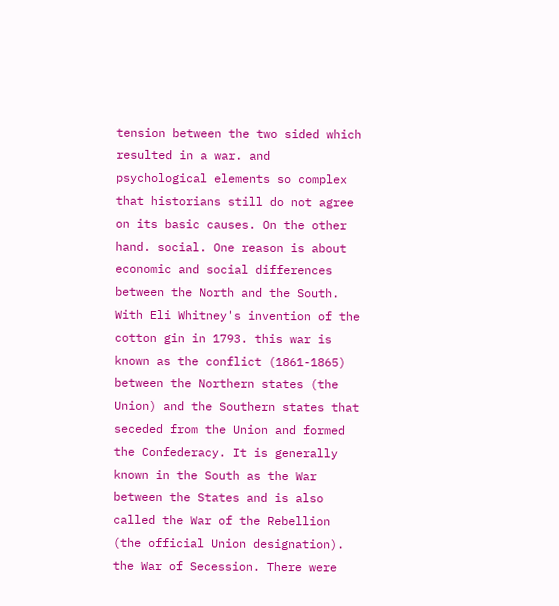tension between the two sided which resulted in a war. and psychological elements so complex that historians still do not agree on its basic causes. On the other hand. social. One reason is about economic and social differences between the North and the South. With Eli Whitney's invention of the cotton gin in 1793. this war is known as the conflict (1861-1865) between the Northern states (the Union) and the Southern states that seceded from the Union and formed the Confederacy. It is generally known in the South as the War between the States and is also called the War of the Rebellion (the official Union designation). the War of Secession. There were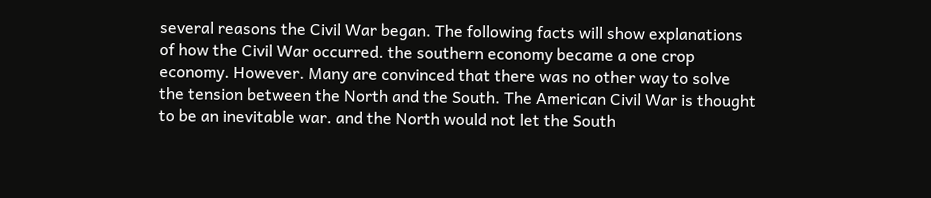several reasons the Civil War began. The following facts will show explanations of how the Civil War occurred. the southern economy became a one crop economy. However. Many are convinced that there was no other way to solve the tension between the North and the South. The American Civil War is thought to be an inevitable war. and the North would not let the South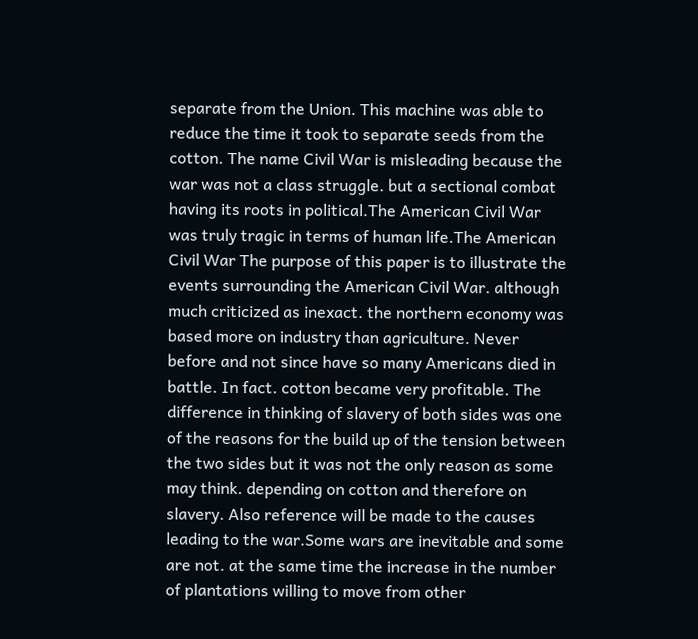separate from the Union. This machine was able to reduce the time it took to separate seeds from the cotton. The name Civil War is misleading because the war was not a class struggle. but a sectional combat having its roots in political.The American Civil War was truly tragic in terms of human life.The American Civil War The purpose of this paper is to illustrate the events surrounding the American Civil War. although much criticized as inexact. the northern economy was based more on industry than agriculture. Never before and not since have so many Americans died in battle. In fact. cotton became very profitable. The difference in thinking of slavery of both sides was one of the reasons for the build up of the tension between the two sides but it was not the only reason as some may think. depending on cotton and therefore on slavery. Also reference will be made to the causes leading to the war.Some wars are inevitable and some are not. at the same time the increase in the number of plantations willing to move from other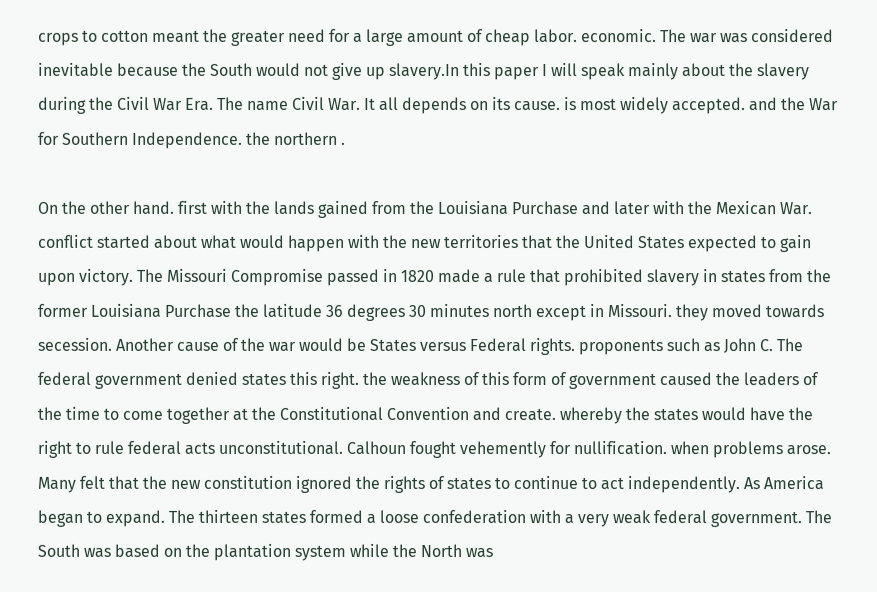crops to cotton meant the greater need for a large amount of cheap labor. economic. The war was considered inevitable because the South would not give up slavery.In this paper I will speak mainly about the slavery during the Civil War Era. The name Civil War. It all depends on its cause. is most widely accepted. and the War for Southern Independence. the northern .

On the other hand. first with the lands gained from the Louisiana Purchase and later with the Mexican War. conflict started about what would happen with the new territories that the United States expected to gain upon victory. The Missouri Compromise passed in 1820 made a rule that prohibited slavery in states from the former Louisiana Purchase the latitude 36 degrees 30 minutes north except in Missouri. they moved towards secession. Another cause of the war would be States versus Federal rights. proponents such as John C. The federal government denied states this right. the weakness of this form of government caused the leaders of the time to come together at the Constitutional Convention and create. whereby the states would have the right to rule federal acts unconstitutional. Calhoun fought vehemently for nullification. when problems arose. Many felt that the new constitution ignored the rights of states to continue to act independently. As America began to expand. The thirteen states formed a loose confederation with a very weak federal government. The South was based on the plantation system while the North was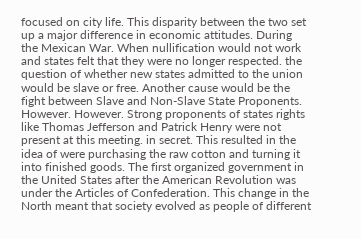focused on city life. This disparity between the two set up a major difference in economic attitudes. During the Mexican War. When nullification would not work and states felt that they were no longer respected. the question of whether new states admitted to the union would be slave or free. Another cause would be the fight between Slave and Non-Slave State Proponents. However. However. Strong proponents of states rights like Thomas Jefferson and Patrick Henry were not present at this meeting. in secret. This resulted in the idea of were purchasing the raw cotton and turning it into finished goods. The first organized government in the United States after the American Revolution was under the Articles of Confederation. This change in the North meant that society evolved as people of different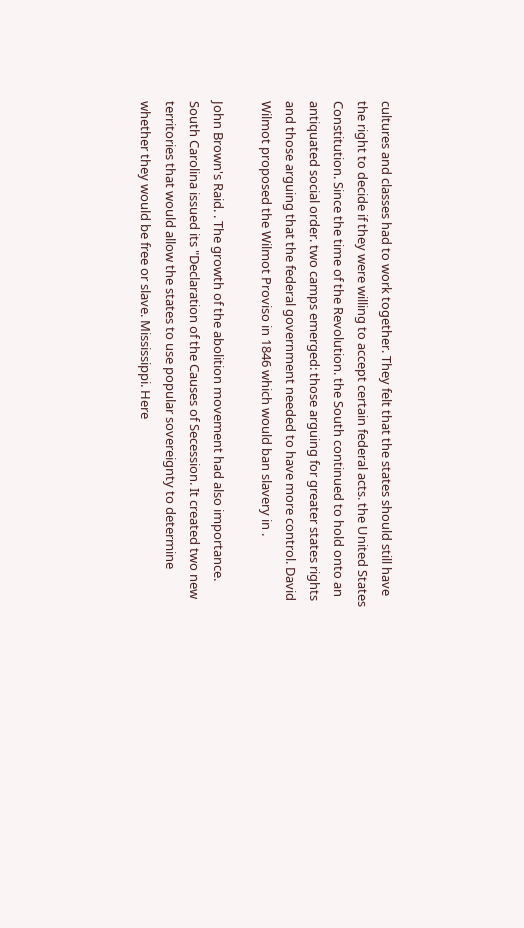cultures and classes had to work together. They felt that the states should still have the right to decide if they were willing to accept certain federal acts. the United States Constitution. Since the time of the Revolution. the South continued to hold onto an antiquated social order. two camps emerged: those arguing for greater states rights and those arguing that the federal government needed to have more control. David Wilmot proposed the Wilmot Proviso in 1846 which would ban slavery in .

John Brown's Raid. . The growth of the abolition movement had also importance. South Carolina issued its "Declaration of the Causes of Secession. It created two new territories that would allow the states to use popular sovereignty to determine whether they would be free or slave. Mississippi. Here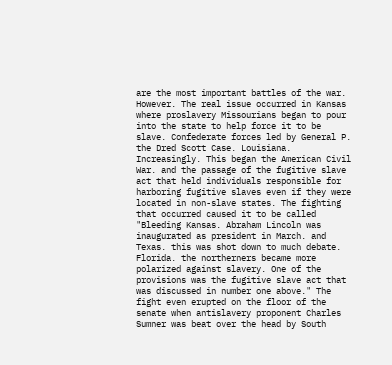are the most important battles of the war. However. The real issue occurred in Kansas where proslavery Missourians began to pour into the state to help force it to be slave. Confederate forces led by General P. the Dred Scott Case. Louisiana. Increasingly. This began the American Civil War. and the passage of the fugitive slave act that held individuals responsible for harboring fugitive slaves even if they were located in non-slave states. The fighting that occurred caused it to be called "Bleeding Kansas. Abraham Lincoln was inaugurated as president in March. and Texas. this was shot down to much debate. Florida. the northerners became more polarized against slavery. One of the provisions was the fugitive slave act that was discussed in number one above." The fight even erupted on the floor of the senate when antislavery proponent Charles Sumner was beat over the head by South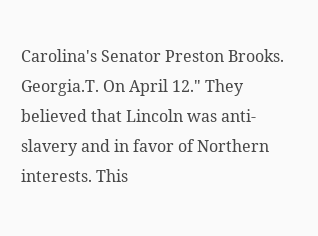Carolina's Senator Preston Brooks. Georgia.T. On April 12." They believed that Lincoln was anti-slavery and in favor of Northern interests. This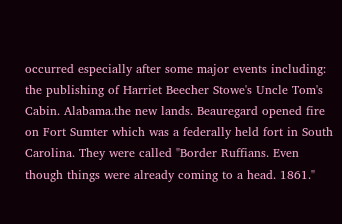occurred especially after some major events including: the publishing of Harriet Beecher Stowe's Uncle Tom's Cabin. Alabama.the new lands. Beauregard opened fire on Fort Sumter which was a federally held fort in South Carolina. They were called "Border Ruffians. Even though things were already coming to a head. 1861."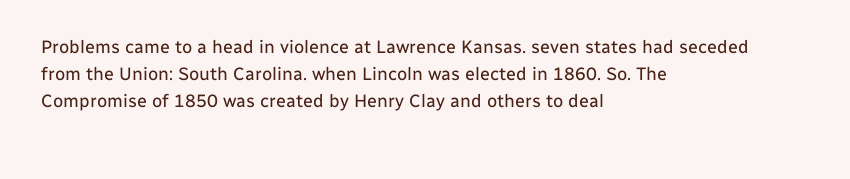Problems came to a head in violence at Lawrence Kansas. seven states had seceded from the Union: South Carolina. when Lincoln was elected in 1860. So. The Compromise of 1850 was created by Henry Clay and others to deal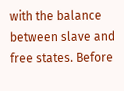with the balance between slave and free states. Before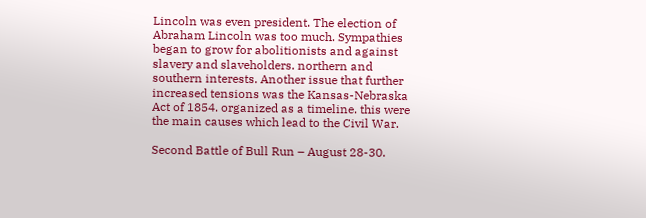Lincoln was even president. The election of Abraham Lincoln was too much. Sympathies began to grow for abolitionists and against slavery and slaveholders. northern and southern interests. Another issue that further increased tensions was the Kansas-Nebraska Act of 1854. organized as a timeline. this were the main causes which lead to the Civil War.

Second Battle of Bull Run – August 28-30.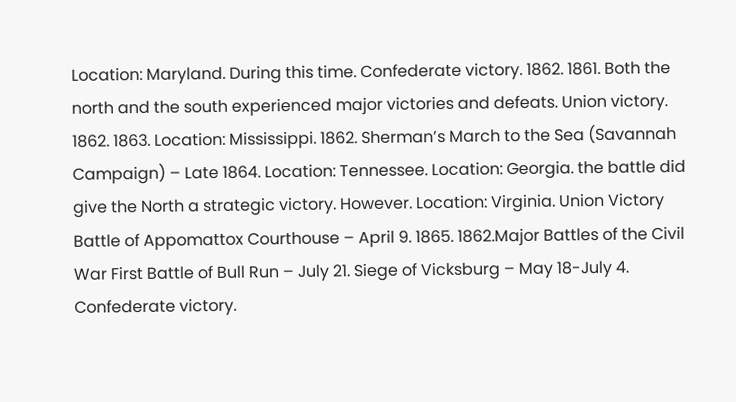Location: Maryland. During this time. Confederate victory. 1862. 1861. Both the north and the south experienced major victories and defeats. Union victory. 1862. 1863. Location: Mississippi. 1862. Sherman’s March to the Sea (Savannah Campaign) – Late 1864. Location: Tennessee. Location: Georgia. the battle did give the North a strategic victory. However. Location: Virginia. Union Victory Battle of Appomattox Courthouse – April 9. 1865. 1862.Major Battles of the Civil War First Battle of Bull Run – July 21. Siege of Vicksburg – May 18-July 4. Confederate victory.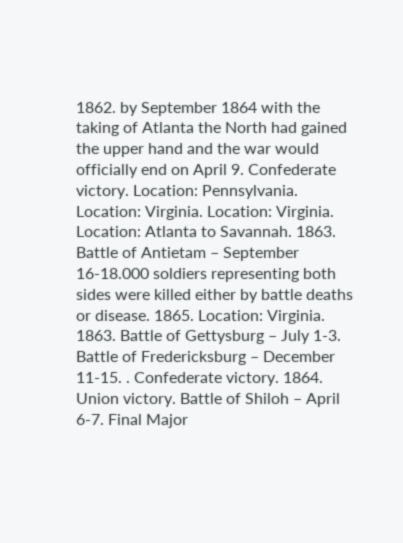1862. by September 1864 with the taking of Atlanta the North had gained the upper hand and the war would officially end on April 9. Confederate victory. Location: Pennsylvania. Location: Virginia. Location: Virginia. Location: Atlanta to Savannah. 1863. Battle of Antietam – September 16-18.000 soldiers representing both sides were killed either by battle deaths or disease. 1865. Location: Virginia. 1863. Battle of Gettysburg – July 1-3. Battle of Fredericksburg – December 11-15. . Confederate victory. 1864. Union victory. Battle of Shiloh – April 6-7. Final Major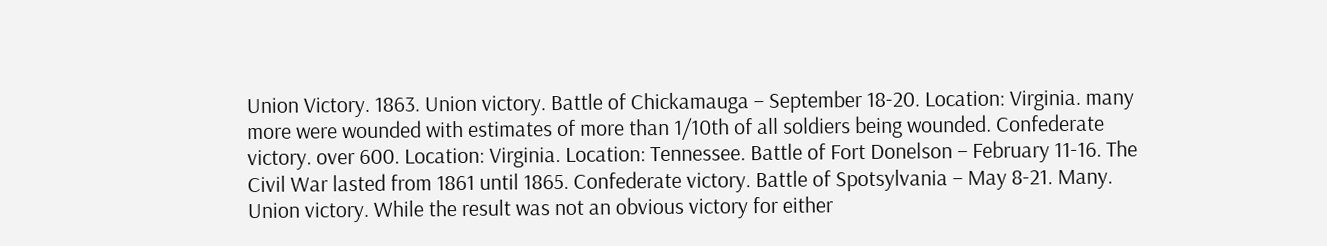Union Victory. 1863. Union victory. Battle of Chickamauga – September 18-20. Location: Virginia. many more were wounded with estimates of more than 1/10th of all soldiers being wounded. Confederate victory. over 600. Location: Virginia. Location: Tennessee. Battle of Fort Donelson – February 11-16. The Civil War lasted from 1861 until 1865. Confederate victory. Battle of Spotsylvania – May 8-21. Many. Union victory. While the result was not an obvious victory for either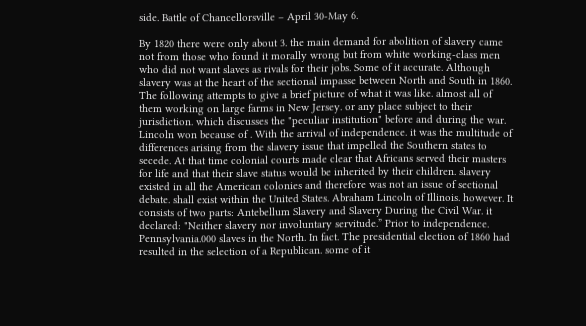side. Battle of Chancellorsville – April 30-May 6.

By 1820 there were only about 3. the main demand for abolition of slavery came not from those who found it morally wrong but from white working-class men who did not want slaves as rivals for their jobs. Some of it accurate. Although slavery was at the heart of the sectional impasse between North and South in 1860. The following attempts to give a brief picture of what it was like. almost all of them working on large farms in New Jersey. or any place subject to their jurisdiction. which discusses the "peculiar institution" before and during the war. Lincoln won because of . With the arrival of independence. it was the multitude of differences arising from the slavery issue that impelled the Southern states to secede. At that time colonial courts made clear that Africans served their masters for life and that their slave status would be inherited by their children. slavery existed in all the American colonies and therefore was not an issue of sectional debate. shall exist within the United States. Abraham Lincoln of Illinois. however. It consists of two parts: Antebellum Slavery and Slavery During the Civil War. it declared: "Neither slavery nor involuntary servitude.” Prior to independence. Pennsylvania.000 slaves in the North. In fact. The presidential election of 1860 had resulted in the selection of a Republican. some of it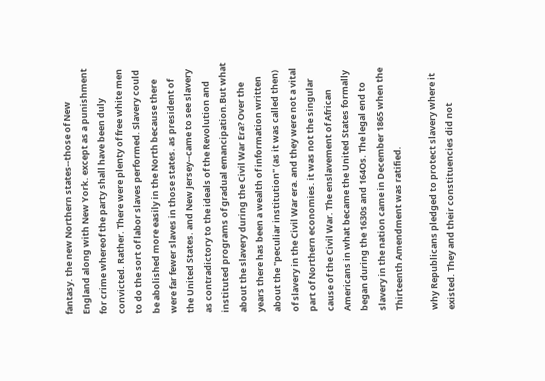fantasy. the new Northern states--those of New England along with New York. except as a punishment for crime whereof the party shall have been duly convicted. Rather. There were plenty of free white men to do the sort of labor slaves performed. Slavery could be abolished more easily in the North because there were far fewer slaves in those states. as president of the United States. and New Jersey--came to see slavery as contradictory to the ideals of the Revolution and instituted programs of gradual emancipation.But what about the slavery during the Civil War Era? Over the years there has been a wealth of information written about the "peculiar institution" (as it was called then) of slavery in the Civil War era. and they were not a vital part of Northern economies. it was not the singular cause of the Civil War. The enslavement of African Americans in what became the United States formally began during the 1630s and 164Os. The legal end to slavery in the nation came in December 1865 when the Thirteenth Amendment was ratified.

why Republicans pledged to protect slavery where it existed. They and their constituencies did not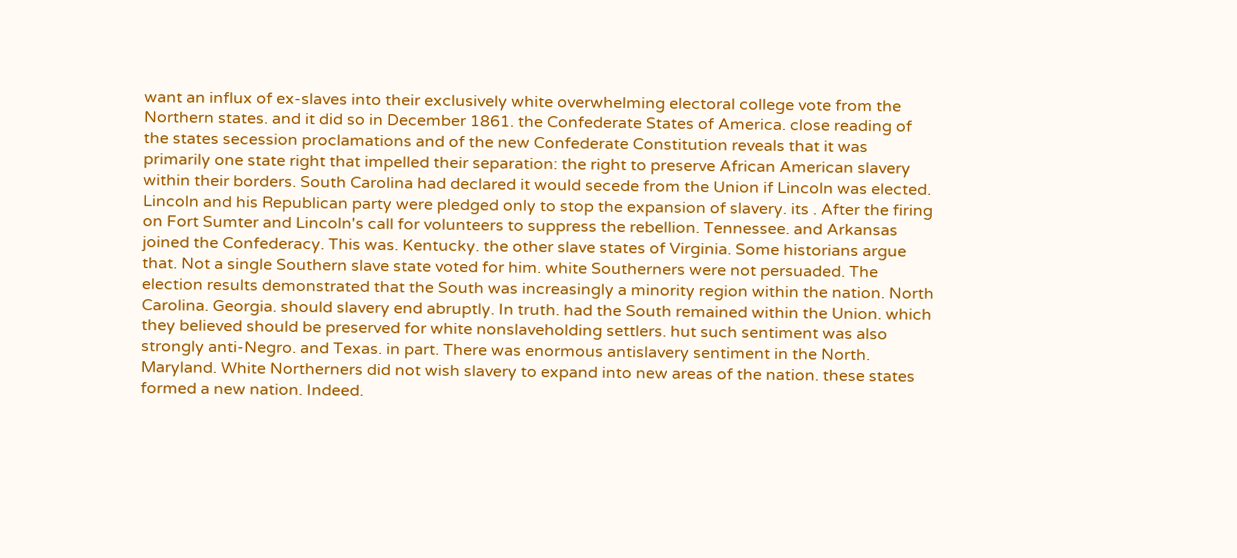want an influx of ex-slaves into their exclusively white overwhelming electoral college vote from the Northern states. and it did so in December 1861. the Confederate States of America. close reading of the states secession proclamations and of the new Confederate Constitution reveals that it was primarily one state right that impelled their separation: the right to preserve African American slavery within their borders. South Carolina had declared it would secede from the Union if Lincoln was elected. Lincoln and his Republican party were pledged only to stop the expansion of slavery. its . After the firing on Fort Sumter and Lincoln's call for volunteers to suppress the rebellion. Tennessee. and Arkansas joined the Confederacy. This was. Kentucky. the other slave states of Virginia. Some historians argue that. Not a single Southern slave state voted for him. white Southerners were not persuaded. The election results demonstrated that the South was increasingly a minority region within the nation. North Carolina. Georgia. should slavery end abruptly. In truth. had the South remained within the Union. which they believed should be preserved for white nonslaveholding settlers. hut such sentiment was also strongly anti-Negro. and Texas. in part. There was enormous antislavery sentiment in the North. Maryland. White Northerners did not wish slavery to expand into new areas of the nation. these states formed a new nation. Indeed.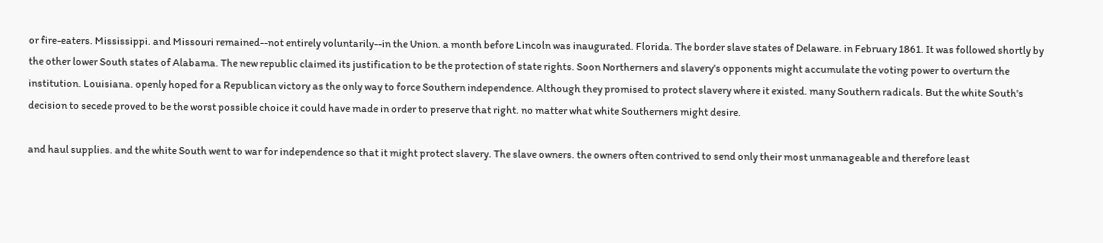or fire-eaters. Mississippi. and Missouri remained--not entirely voluntarily--in the Union. a month before Lincoln was inaugurated. Florida. The border slave states of Delaware. in February 1861. It was followed shortly by the other lower South states of Alabama. The new republic claimed its justification to be the protection of state rights. Soon Northerners and slavery's opponents might accumulate the voting power to overturn the institution. Louisiana. openly hoped for a Republican victory as the only way to force Southern independence. Although they promised to protect slavery where it existed. many Southern radicals. But the white South's decision to secede proved to be the worst possible choice it could have made in order to preserve that right. no matter what white Southerners might desire.

and haul supplies. and the white South went to war for independence so that it might protect slavery. The slave owners. the owners often contrived to send only their most unmanageable and therefore least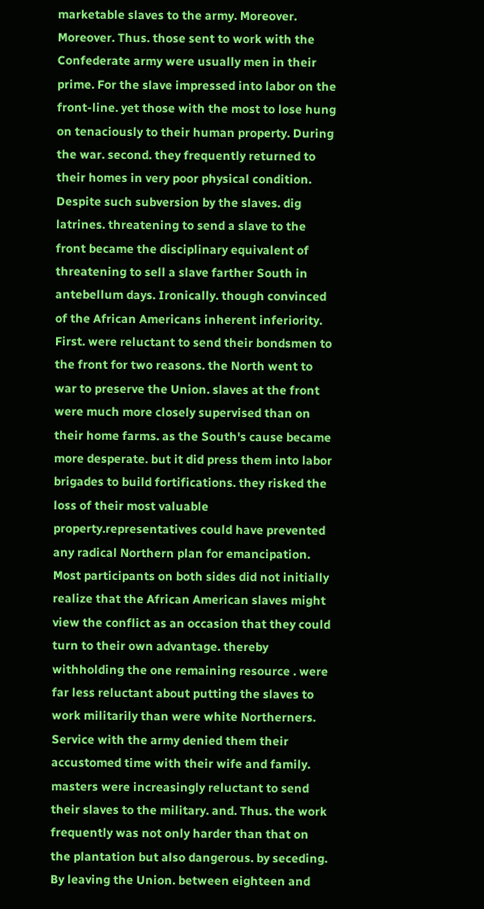marketable slaves to the army. Moreover. Moreover. Thus. those sent to work with the Confederate army were usually men in their prime. For the slave impressed into labor on the front-line. yet those with the most to lose hung on tenaciously to their human property. During the war. second. they frequently returned to their homes in very poor physical condition. Despite such subversion by the slaves. dig latrines. threatening to send a slave to the front became the disciplinary equivalent of threatening to sell a slave farther South in antebellum days. Ironically. though convinced of the African Americans inherent inferiority. First. were reluctant to send their bondsmen to the front for two reasons. the North went to war to preserve the Union. slaves at the front were much more closely supervised than on their home farms. as the South's cause became more desperate. but it did press them into labor brigades to build fortifications. they risked the loss of their most valuable property.representatives could have prevented any radical Northern plan for emancipation. Most participants on both sides did not initially realize that the African American slaves might view the conflict as an occasion that they could turn to their own advantage. thereby withholding the one remaining resource . were far less reluctant about putting the slaves to work militarily than were white Northerners. Service with the army denied them their accustomed time with their wife and family. masters were increasingly reluctant to send their slaves to the military. and. Thus. the work frequently was not only harder than that on the plantation but also dangerous. by seceding. By leaving the Union. between eighteen and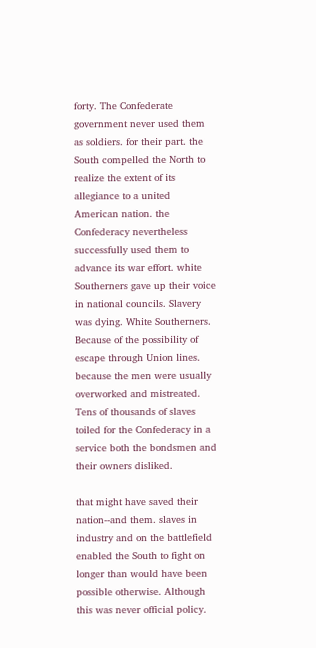forty. The Confederate government never used them as soldiers. for their part. the South compelled the North to realize the extent of its allegiance to a united American nation. the Confederacy nevertheless successfully used them to advance its war effort. white Southerners gave up their voice in national councils. Slavery was dying. White Southerners. Because of the possibility of escape through Union lines. because the men were usually overworked and mistreated. Tens of thousands of slaves toiled for the Confederacy in a service both the bondsmen and their owners disliked.

that might have saved their nation--and them. slaves in industry and on the battlefield enabled the South to fight on longer than would have been possible otherwise. Although this was never official policy.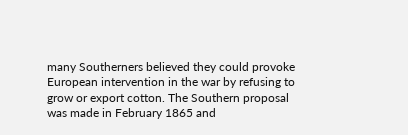many Southerners believed they could provoke European intervention in the war by refusing to grow or export cotton. The Southern proposal was made in February 1865 and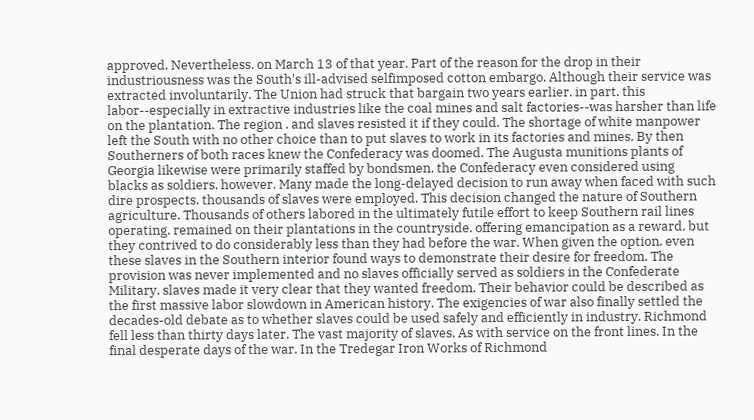approved. Nevertheless. on March 13 of that year. Part of the reason for the drop in their industriousness was the South's ill-advised selfimposed cotton embargo. Although their service was extracted involuntarily. The Union had struck that bargain two years earlier. in part. this labor--especially in extractive industries like the coal mines and salt factories--was harsher than life on the plantation. The region . and slaves resisted it if they could. The shortage of white manpower left the South with no other choice than to put slaves to work in its factories and mines. By then Southerners of both races knew the Confederacy was doomed. The Augusta munitions plants of Georgia likewise were primarily staffed by bondsmen. the Confederacy even considered using blacks as soldiers. however. Many made the long-delayed decision to run away when faced with such dire prospects. thousands of slaves were employed. This decision changed the nature of Southern agriculture. Thousands of others labored in the ultimately futile effort to keep Southern rail lines operating. remained on their plantations in the countryside. offering emancipation as a reward. but they contrived to do considerably less than they had before the war. When given the option. even these slaves in the Southern interior found ways to demonstrate their desire for freedom. The provision was never implemented and no slaves officially served as soldiers in the Confederate Military. slaves made it very clear that they wanted freedom. Their behavior could be described as the first massive labor slowdown in American history. The exigencies of war also finally settled the decades-old debate as to whether slaves could be used safely and efficiently in industry. Richmond fell less than thirty days later. The vast majority of slaves. As with service on the front lines. In the final desperate days of the war. In the Tredegar Iron Works of Richmond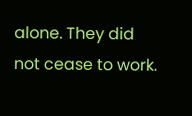alone. They did not cease to work.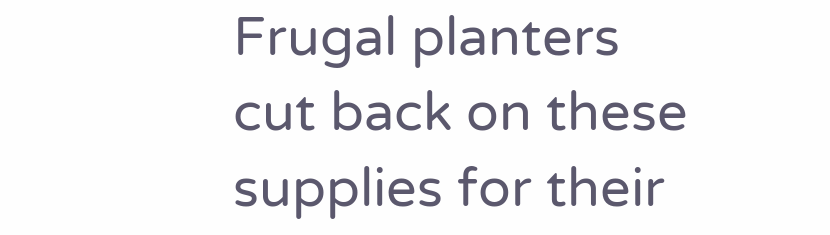Frugal planters cut back on these supplies for their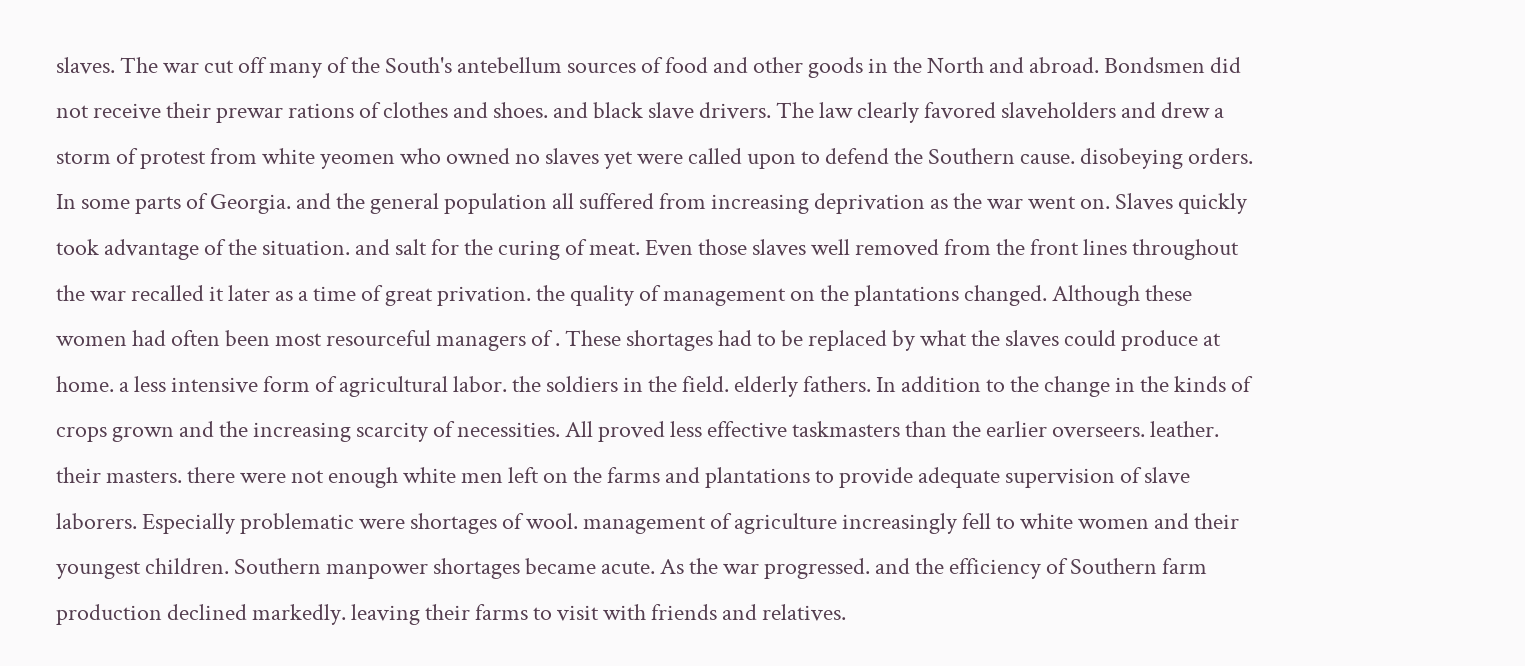slaves. The war cut off many of the South's antebellum sources of food and other goods in the North and abroad. Bondsmen did not receive their prewar rations of clothes and shoes. and black slave drivers. The law clearly favored slaveholders and drew a storm of protest from white yeomen who owned no slaves yet were called upon to defend the Southern cause. disobeying orders. In some parts of Georgia. and the general population all suffered from increasing deprivation as the war went on. Slaves quickly took advantage of the situation. and salt for the curing of meat. Even those slaves well removed from the front lines throughout the war recalled it later as a time of great privation. the quality of management on the plantations changed. Although these women had often been most resourceful managers of . These shortages had to be replaced by what the slaves could produce at home. a less intensive form of agricultural labor. the soldiers in the field. elderly fathers. In addition to the change in the kinds of crops grown and the increasing scarcity of necessities. All proved less effective taskmasters than the earlier overseers. leather. their masters. there were not enough white men left on the farms and plantations to provide adequate supervision of slave laborers. Especially problematic were shortages of wool. management of agriculture increasingly fell to white women and their youngest children. Southern manpower shortages became acute. As the war progressed. and the efficiency of Southern farm production declined markedly. leaving their farms to visit with friends and relatives.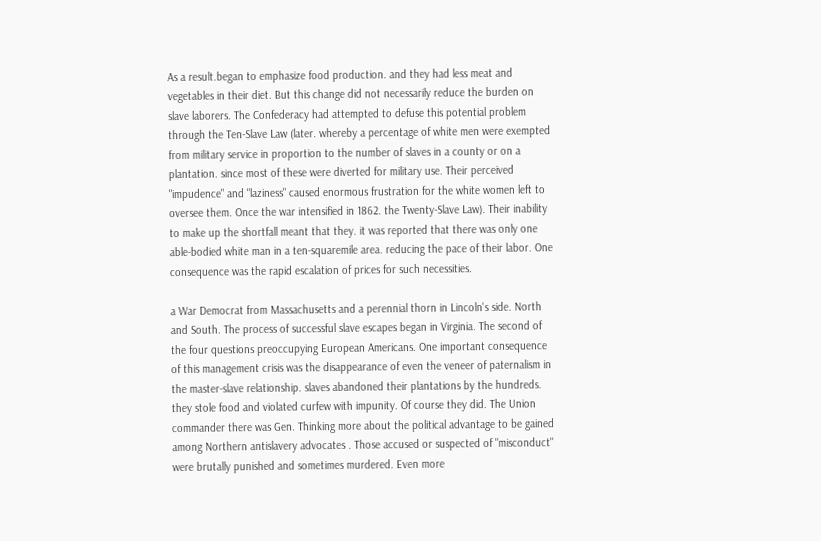As a result.began to emphasize food production. and they had less meat and vegetables in their diet. But this change did not necessarily reduce the burden on slave laborers. The Confederacy had attempted to defuse this potential problem through the Ten-Slave Law (later. whereby a percentage of white men were exempted from military service in proportion to the number of slaves in a county or on a plantation. since most of these were diverted for military use. Their perceived "impudence" and "laziness" caused enormous frustration for the white women left to oversee them. Once the war intensified in 1862. the Twenty-Slave Law). Their inability to make up the shortfall meant that they. it was reported that there was only one able-bodied white man in a ten-squaremile area. reducing the pace of their labor. One consequence was the rapid escalation of prices for such necessities.

a War Democrat from Massachusetts and a perennial thorn in Lincoln's side. North and South. The process of successful slave escapes began in Virginia. The second of the four questions preoccupying European Americans. One important consequence of this management crisis was the disappearance of even the veneer of paternalism in the master-slave relationship. slaves abandoned their plantations by the hundreds. they stole food and violated curfew with impunity. Of course they did. The Union commander there was Gen. Thinking more about the political advantage to be gained among Northern antislavery advocates . Those accused or suspected of "misconduct" were brutally punished and sometimes murdered. Even more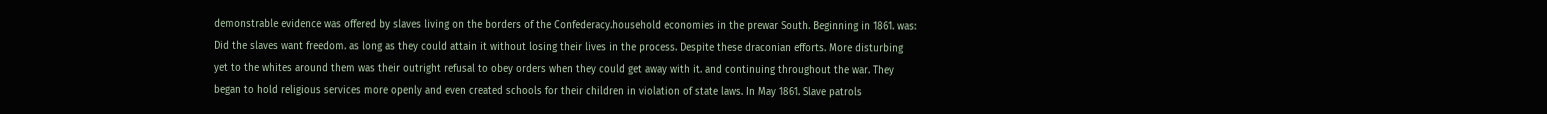demonstrable evidence was offered by slaves living on the borders of the Confederacy.household economies in the prewar South. Beginning in 1861. was: Did the slaves want freedom. as long as they could attain it without losing their lives in the process. Despite these draconian efforts. More disturbing yet to the whites around them was their outright refusal to obey orders when they could get away with it. and continuing throughout the war. They began to hold religious services more openly and even created schools for their children in violation of state laws. In May 1861. Slave patrols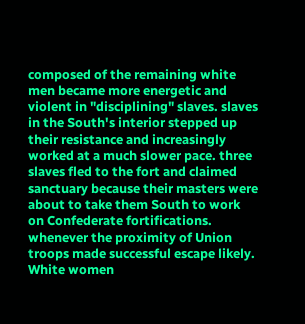composed of the remaining white men became more energetic and violent in "disciplining" slaves. slaves in the South's interior stepped up their resistance and increasingly worked at a much slower pace. three slaves fled to the fort and claimed sanctuary because their masters were about to take them South to work on Confederate fortifications. whenever the proximity of Union troops made successful escape likely. White women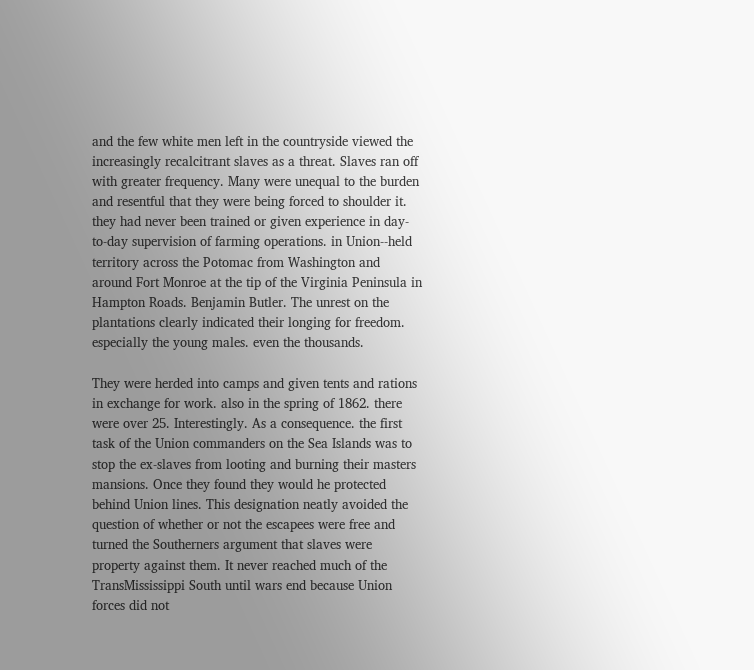and the few white men left in the countryside viewed the increasingly recalcitrant slaves as a threat. Slaves ran off with greater frequency. Many were unequal to the burden and resentful that they were being forced to shoulder it. they had never been trained or given experience in day-to-day supervision of farming operations. in Union--held territory across the Potomac from Washington and around Fort Monroe at the tip of the Virginia Peninsula in Hampton Roads. Benjamin Butler. The unrest on the plantations clearly indicated their longing for freedom. especially the young males. even the thousands.

They were herded into camps and given tents and rations in exchange for work. also in the spring of 1862. there were over 25. Interestingly. As a consequence. the first task of the Union commanders on the Sea Islands was to stop the ex-slaves from looting and burning their masters mansions. Once they found they would he protected behind Union lines. This designation neatly avoided the question of whether or not the escapees were free and turned the Southerners argument that slaves were property against them. It never reached much of the TransMississippi South until wars end because Union forces did not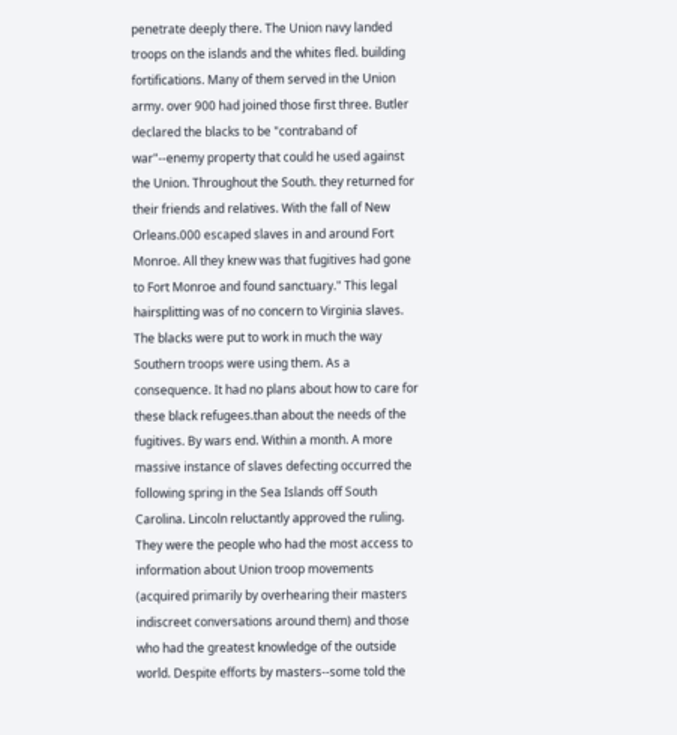penetrate deeply there. The Union navy landed troops on the islands and the whites fled. building fortifications. Many of them served in the Union army. over 900 had joined those first three. Butler declared the blacks to be "contraband of war"--enemy property that could he used against the Union. Throughout the South. they returned for their friends and relatives. With the fall of New Orleans.000 escaped slaves in and around Fort Monroe. All they knew was that fugitives had gone to Fort Monroe and found sanctuary." This legal hairsplitting was of no concern to Virginia slaves. The blacks were put to work in much the way Southern troops were using them. As a consequence. It had no plans about how to care for these black refugees.than about the needs of the fugitives. By wars end. Within a month. A more massive instance of slaves defecting occurred the following spring in the Sea Islands off South Carolina. Lincoln reluctantly approved the ruling. They were the people who had the most access to information about Union troop movements (acquired primarily by overhearing their masters indiscreet conversations around them) and those who had the greatest knowledge of the outside world. Despite efforts by masters--some told the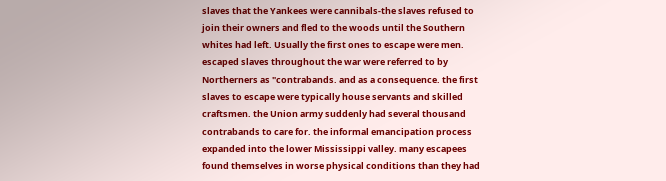slaves that the Yankees were cannibals-the slaves refused to join their owners and fled to the woods until the Southern whites had left. Usually the first ones to escape were men. escaped slaves throughout the war were referred to by Northerners as "contrabands. and as a consequence. the first slaves to escape were typically house servants and skilled craftsmen. the Union army suddenly had several thousand contrabands to care for. the informal emancipation process expanded into the lower Mississippi valley. many escapees found themselves in worse physical conditions than they had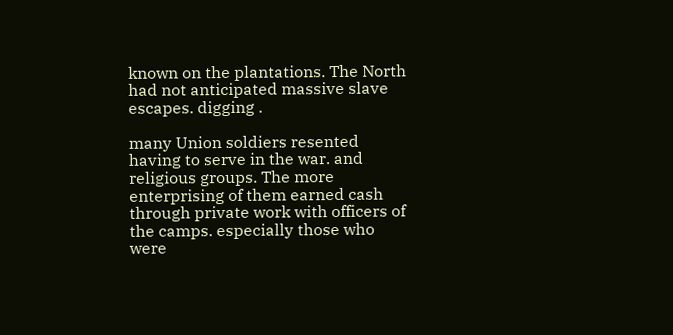known on the plantations. The North had not anticipated massive slave escapes. digging .

many Union soldiers resented having to serve in the war. and religious groups. The more enterprising of them earned cash through private work with officers of the camps. especially those who were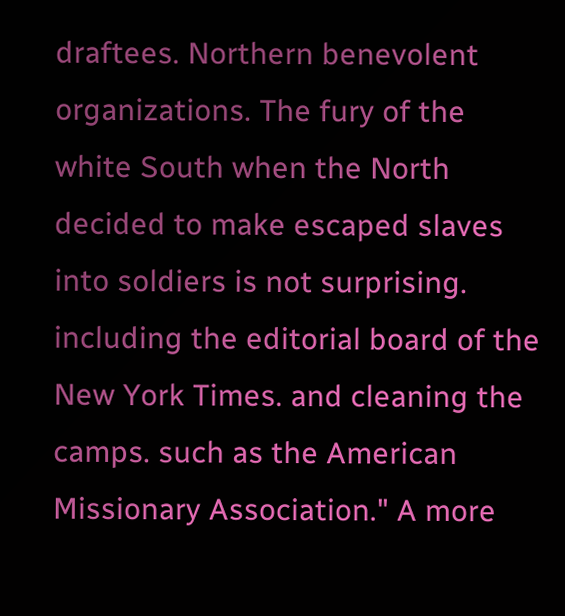draftees. Northern benevolent organizations. The fury of the white South when the North decided to make escaped slaves into soldiers is not surprising. including the editorial board of the New York Times. and cleaning the camps. such as the American Missionary Association." A more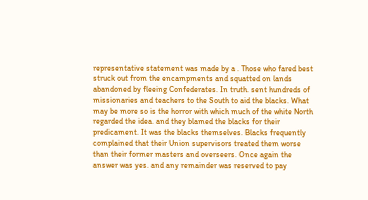representative statement was made by a . Those who fared best struck out from the encampments and squatted on lands abandoned by fleeing Confederates. In truth. sent hundreds of missionaries and teachers to the South to aid the blacks. What may be more so is the horror with which much of the white North regarded the idea. and they blamed the blacks for their predicament. It was the blacks themselves. Blacks frequently complained that their Union supervisors treated them worse than their former masters and overseers. Once again the answer was yes. and any remainder was reserved to pay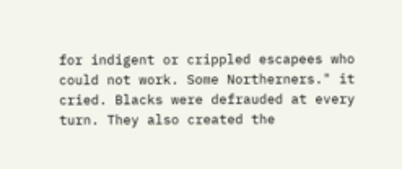for indigent or crippled escapees who could not work. Some Northerners." it cried. Blacks were defrauded at every turn. They also created the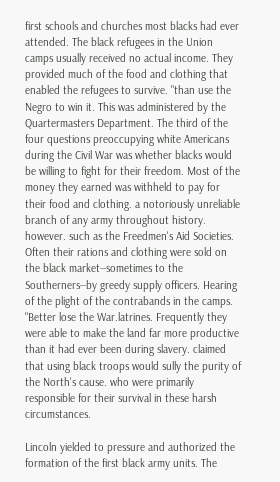first schools and churches most blacks had ever attended. The black refugees in the Union camps usually received no actual income. They provided much of the food and clothing that enabled the refugees to survive. "than use the Negro to win it. This was administered by the Quartermasters Department. The third of the four questions preoccupying white Americans during the Civil War was whether blacks would be willing to fight for their freedom. Most of the money they earned was withheld to pay for their food and clothing. a notoriously unreliable branch of any army throughout history. however. such as the Freedmen's Aid Societies. Often their rations and clothing were sold on the black market--sometimes to the Southerners--by greedy supply officers. Hearing of the plight of the contrabands in the camps. "Better lose the War.latrines. Frequently they were able to make the land far more productive than it had ever been during slavery. claimed that using black troops would sully the purity of the North's cause. who were primarily responsible for their survival in these harsh circumstances.

Lincoln yielded to pressure and authorized the formation of the first black army units. The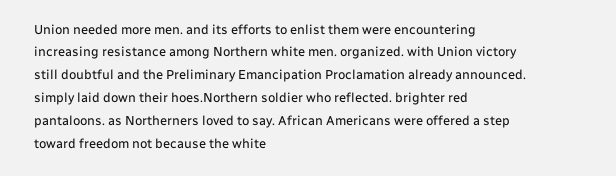Union needed more men. and its efforts to enlist them were encountering increasing resistance among Northern white men. organized. with Union victory still doubtful and the Preliminary Emancipation Proclamation already announced. simply laid down their hoes.Northern soldier who reflected. brighter red pantaloons. as Northerners loved to say. African Americans were offered a step toward freedom not because the white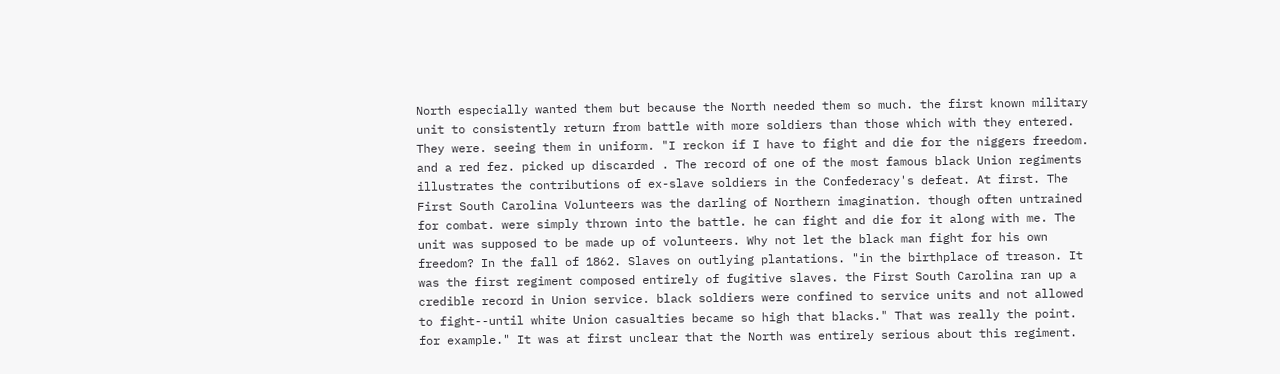North especially wanted them but because the North needed them so much. the first known military unit to consistently return from battle with more soldiers than those which with they entered. They were. seeing them in uniform. "I reckon if I have to fight and die for the niggers freedom. and a red fez. picked up discarded . The record of one of the most famous black Union regiments illustrates the contributions of ex-slave soldiers in the Confederacy's defeat. At first. The First South Carolina Volunteers was the darling of Northern imagination. though often untrained for combat. were simply thrown into the battle. he can fight and die for it along with me. The unit was supposed to be made up of volunteers. Why not let the black man fight for his own freedom? In the fall of 1862. Slaves on outlying plantations. "in the birthplace of treason. It was the first regiment composed entirely of fugitive slaves. the First South Carolina ran up a credible record in Union service. black soldiers were confined to service units and not allowed to fight--until white Union casualties became so high that blacks." That was really the point. for example." It was at first unclear that the North was entirely serious about this regiment.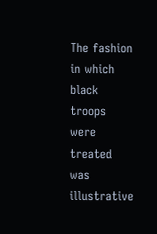The fashion in which black troops were treated was illustrative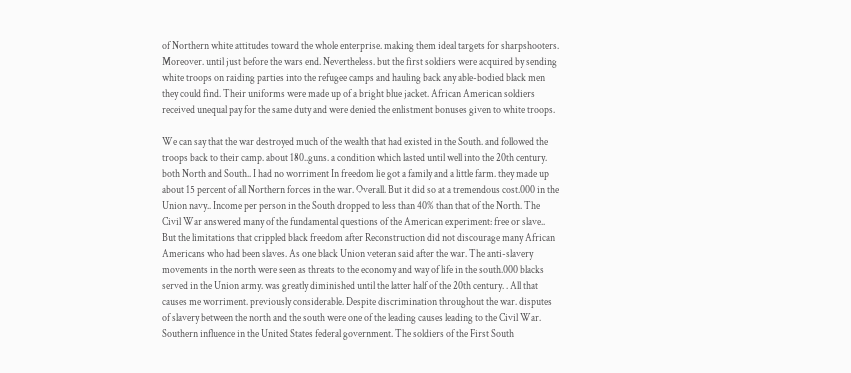of Northern white attitudes toward the whole enterprise. making them ideal targets for sharpshooters. Moreover. until just before the wars end. Nevertheless. but the first soldiers were acquired by sending white troops on raiding parties into the refugee camps and hauling back any able-bodied black men they could find. Their uniforms were made up of a bright blue jacket. African American soldiers received unequal pay for the same duty and were denied the enlistment bonuses given to white troops.

We can say that the war destroyed much of the wealth that had existed in the South. and followed the troops back to their camp. about 180..guns. a condition which lasted until well into the 20th century. both North and South.. I had no worriment In freedom lie got a family and a little farm. they made up about 15 percent of all Northern forces in the war. Overall. But it did so at a tremendous cost.000 in the Union navy.. Income per person in the South dropped to less than 40% than that of the North. The Civil War answered many of the fundamental questions of the American experiment: free or slave.. But the limitations that crippled black freedom after Reconstruction did not discourage many African Americans who had been slaves. As one black Union veteran said after the war. The anti-slavery movements in the north were seen as threats to the economy and way of life in the south.000 blacks served in the Union army. was greatly diminished until the latter half of the 20th century. . All that causes me worriment. previously considerable. Despite discrimination throughout the war. disputes of slavery between the north and the south were one of the leading causes leading to the Civil War. Southern influence in the United States federal government. The soldiers of the First South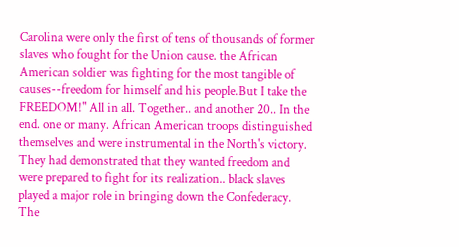Carolina were only the first of tens of thousands of former slaves who fought for the Union cause. the African American soldier was fighting for the most tangible of causes--freedom for himself and his people.But I take the FREEDOM!" All in all. Together.. and another 20.. In the end. one or many. African American troops distinguished themselves and were instrumental in the North's victory. They had demonstrated that they wanted freedom and were prepared to fight for its realization.. black slaves played a major role in bringing down the Confederacy. The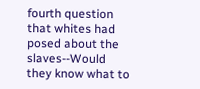fourth question that whites had posed about the slaves--Would they know what to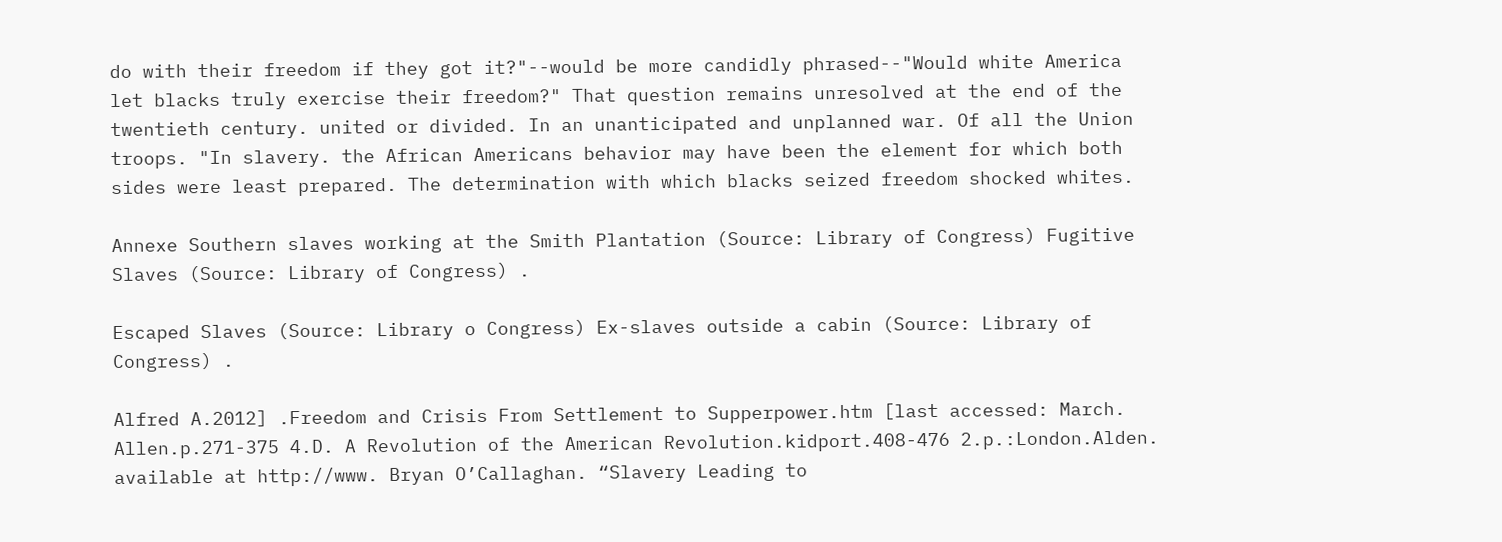do with their freedom if they got it?"--would be more candidly phrased--"Would white America let blacks truly exercise their freedom?" That question remains unresolved at the end of the twentieth century. united or divided. In an unanticipated and unplanned war. Of all the Union troops. "In slavery. the African Americans behavior may have been the element for which both sides were least prepared. The determination with which blacks seized freedom shocked whites.

Annexe Southern slaves working at the Smith Plantation (Source: Library of Congress) Fugitive Slaves (Source: Library of Congress) .

Escaped Slaves (Source: Library o Congress) Ex-slaves outside a cabin (Source: Library of Congress) .

Alfred A.2012] .Freedom and Crisis From Settlement to Supperpower.htm [last accessed: March. Allen.p.271-375 4.D. A Revolution of the American Revolution.kidport.408-476 2.p.:London.Alden. available at http://www. Bryan O’Callaghan. “Slavery Leading to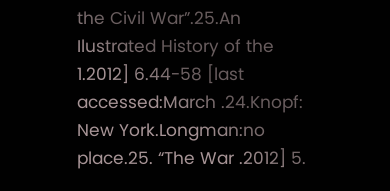the Civil War”.25.An Ilustrated History of the 1.2012] 6.44-58 [last accessed:March .24.Knopf: New York.Longman:no place.25. “The War .2012] 5.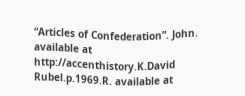“Articles of Confederation”. John. available at http://accenthistory.K.David Rubel.p.1969.R. available at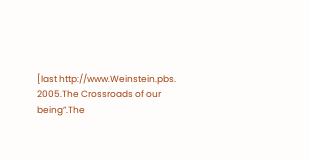[last http://www.Weinstein.pbs. 2005.The Crossroads of our being”.The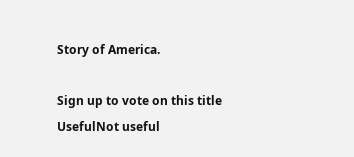Story of America.

Sign up to vote on this title
UsefulNot useful